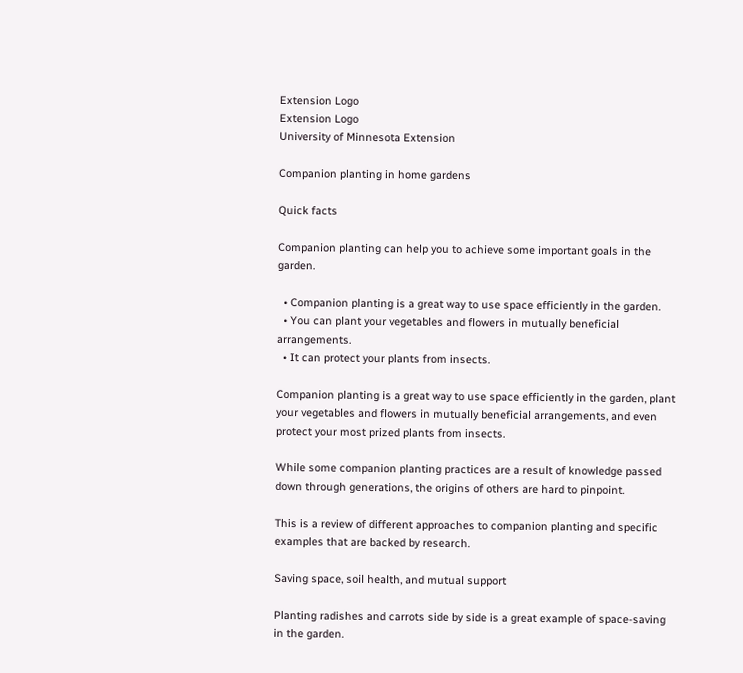Extension Logo
Extension Logo
University of Minnesota Extension

Companion planting in home gardens

Quick facts

Companion planting can help you to achieve some important goals in the garden.

  • Companion planting is a great way to use space efficiently in the garden.
  • You can plant your vegetables and flowers in mutually beneficial arrangements.
  • It can protect your plants from insects.

Companion planting is a great way to use space efficiently in the garden, plant your vegetables and flowers in mutually beneficial arrangements, and even protect your most prized plants from insects.

While some companion planting practices are a result of knowledge passed down through generations, the origins of others are hard to pinpoint.

This is a review of different approaches to companion planting and specific examples that are backed by research.

Saving space, soil health, and mutual support

Planting radishes and carrots side by side is a great example of space-saving in the garden.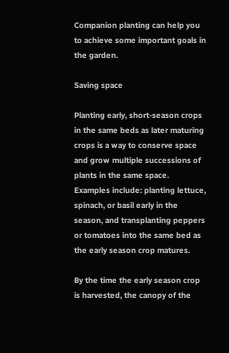Companion planting can help you to achieve some important goals in the garden.

Saving space

Planting early, short-season crops in the same beds as later maturing crops is a way to conserve space and grow multiple successions of plants in the same space. Examples include: planting lettuce, spinach, or basil early in the season, and transplanting peppers or tomatoes into the same bed as the early season crop matures.

By the time the early season crop is harvested, the canopy of the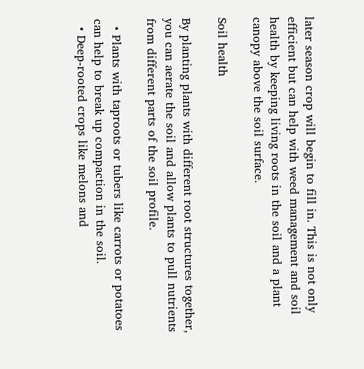later season crop will begin to fill in. This is not only efficient but can help with weed management and soil health by keeping living roots in the soil and a plant canopy above the soil surface.

Soil health

By planting plants with different root structures together, you can aerate the soil and allow plants to pull nutrients from different parts of the soil profile.

  • Plants with taproots or tubers like carrots or potatoes can help to break up compaction in the soil.
  • Deep-rooted crops like melons and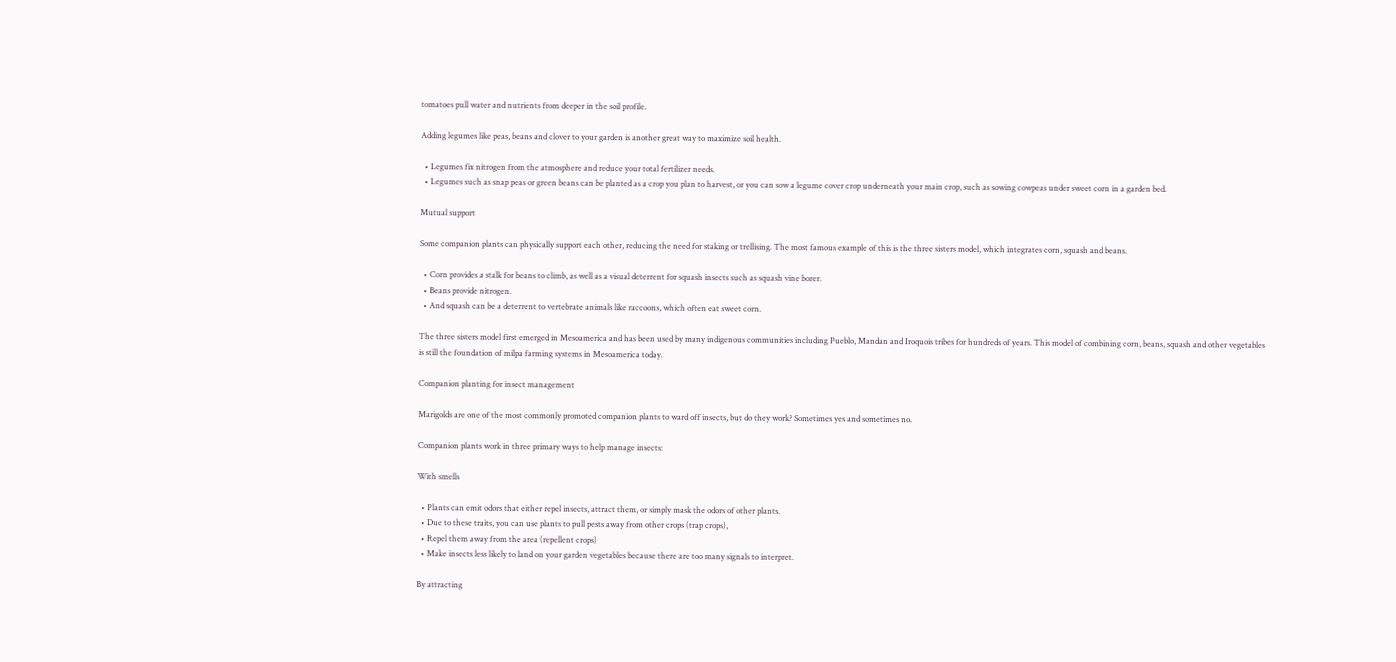tomatoes pull water and nutrients from deeper in the soil profile.

Adding legumes like peas, beans and clover to your garden is another great way to maximize soil health.

  • Legumes fix nitrogen from the atmosphere and reduce your total fertilizer needs.
  • Legumes such as snap peas or green beans can be planted as a crop you plan to harvest, or you can sow a legume cover crop underneath your main crop, such as sowing cowpeas under sweet corn in a garden bed.

Mutual support

Some companion plants can physically support each other, reducing the need for staking or trellising. The most famous example of this is the three sisters model, which integrates corn, squash and beans.

  • Corn provides a stalk for beans to climb, as well as a visual deterrent for squash insects such as squash vine borer.
  • Beans provide nitrogen.
  • And squash can be a deterrent to vertebrate animals like raccoons, which often eat sweet corn.

The three sisters model first emerged in Mesoamerica and has been used by many indigenous communities including Pueblo, Mandan and Iroquois tribes for hundreds of years. This model of combining corn, beans, squash and other vegetables is still the foundation of milpa farming systems in Mesoamerica today.

Companion planting for insect management

Marigolds are one of the most commonly promoted companion plants to ward off insects, but do they work? Sometimes yes and sometimes no.

Companion plants work in three primary ways to help manage insects:

With smells

  • Plants can emit odors that either repel insects, attract them, or simply mask the odors of other plants.
  • Due to these traits, you can use plants to pull pests away from other crops (trap crops),
  • Repel them away from the area (repellent crops)
  • Make insects less likely to land on your garden vegetables because there are too many signals to interpret.

By attracting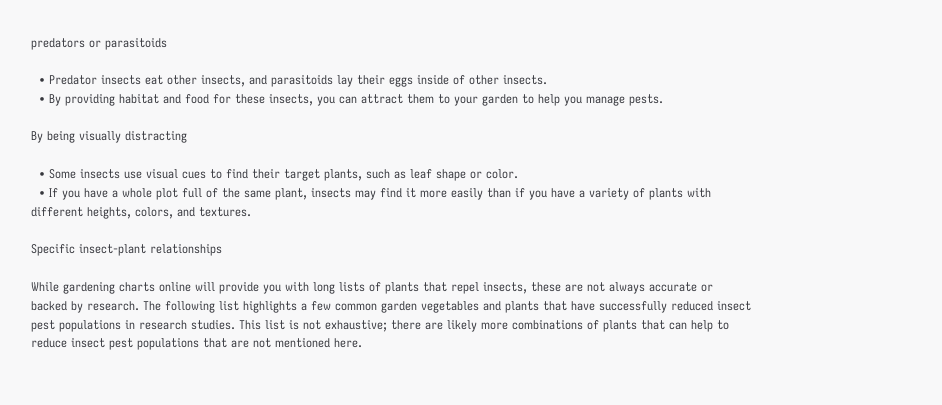predators or parasitoids

  • Predator insects eat other insects, and parasitoids lay their eggs inside of other insects.
  • By providing habitat and food for these insects, you can attract them to your garden to help you manage pests.

By being visually distracting

  • Some insects use visual cues to find their target plants, such as leaf shape or color.
  • If you have a whole plot full of the same plant, insects may find it more easily than if you have a variety of plants with different heights, colors, and textures.

Specific insect-plant relationships

While gardening charts online will provide you with long lists of plants that repel insects, these are not always accurate or backed by research. The following list highlights a few common garden vegetables and plants that have successfully reduced insect pest populations in research studies. This list is not exhaustive; there are likely more combinations of plants that can help to reduce insect pest populations that are not mentioned here.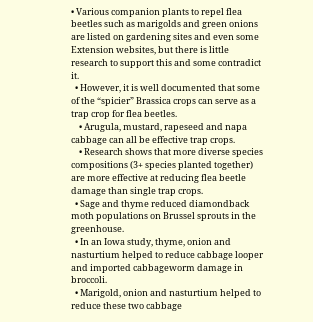• Various companion plants to repel flea beetles such as marigolds and green onions are listed on gardening sites and even some Extension websites, but there is little research to support this and some contradict it.
  • However, it is well documented that some of the “spicier” Brassica crops can serve as a trap crop for flea beetles.
    • Arugula, mustard, rapeseed and napa cabbage can all be effective trap crops.
    • Research shows that more diverse species compositions (3+ species planted together)  are more effective at reducing flea beetle damage than single trap crops.
  • Sage and thyme reduced diamondback moth populations on Brussel sprouts in the greenhouse.
  • In an Iowa study, thyme, onion and nasturtium helped to reduce cabbage looper and imported cabbageworm damage in broccoli.
  • Marigold, onion and nasturtium helped to reduce these two cabbage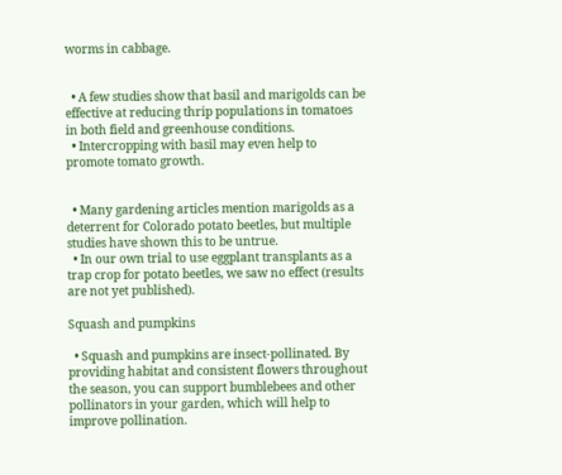worms in cabbage.


  • A few studies show that basil and marigolds can be effective at reducing thrip populations in tomatoes in both field and greenhouse conditions.
  • Intercropping with basil may even help to promote tomato growth.


  • Many gardening articles mention marigolds as a deterrent for Colorado potato beetles, but multiple studies have shown this to be untrue.
  • In our own trial to use eggplant transplants as a trap crop for potato beetles, we saw no effect (results are not yet published).

Squash and pumpkins

  • Squash and pumpkins are insect-pollinated. By providing habitat and consistent flowers throughout the season, you can support bumblebees and other pollinators in your garden, which will help to improve pollination.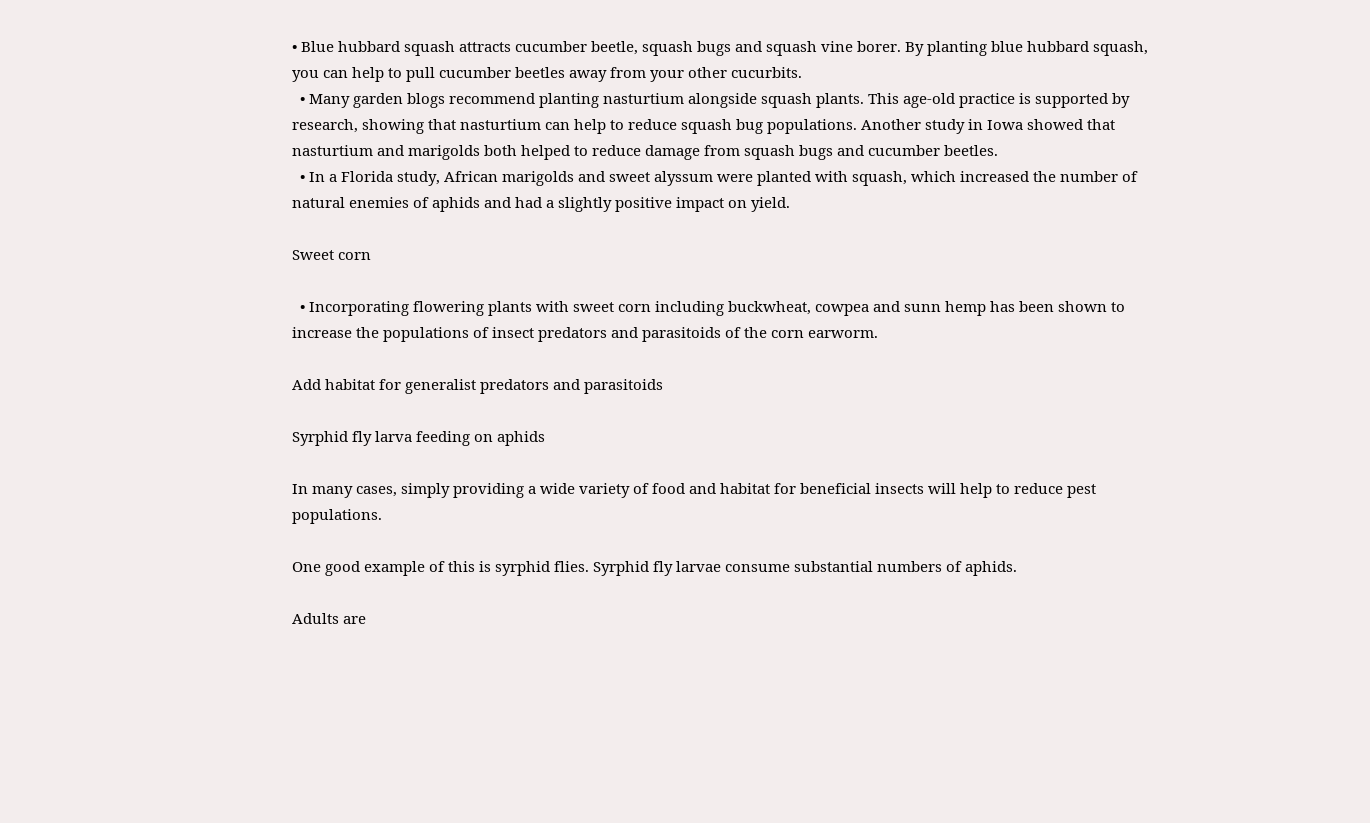• Blue hubbard squash attracts cucumber beetle, squash bugs and squash vine borer. By planting blue hubbard squash, you can help to pull cucumber beetles away from your other cucurbits.
  • Many garden blogs recommend planting nasturtium alongside squash plants. This age-old practice is supported by research, showing that nasturtium can help to reduce squash bug populations. Another study in Iowa showed that nasturtium and marigolds both helped to reduce damage from squash bugs and cucumber beetles.
  • In a Florida study, African marigolds and sweet alyssum were planted with squash, which increased the number of natural enemies of aphids and had a slightly positive impact on yield.

Sweet corn

  • Incorporating flowering plants with sweet corn including buckwheat, cowpea and sunn hemp has been shown to increase the populations of insect predators and parasitoids of the corn earworm.

Add habitat for generalist predators and parasitoids

Syrphid fly larva feeding on aphids

In many cases, simply providing a wide variety of food and habitat for beneficial insects will help to reduce pest populations.

One good example of this is syrphid flies. Syrphid fly larvae consume substantial numbers of aphids.

Adults are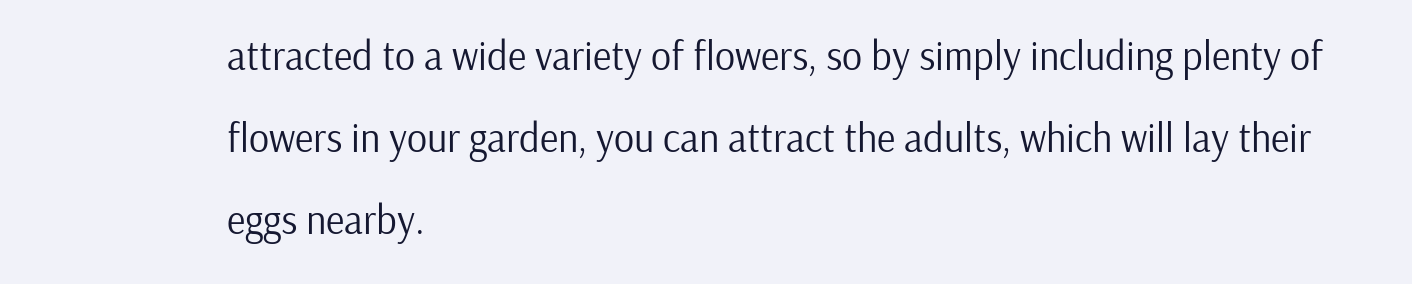attracted to a wide variety of flowers, so by simply including plenty of flowers in your garden, you can attract the adults, which will lay their eggs nearby.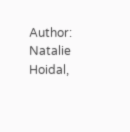Author: Natalie Hoidal,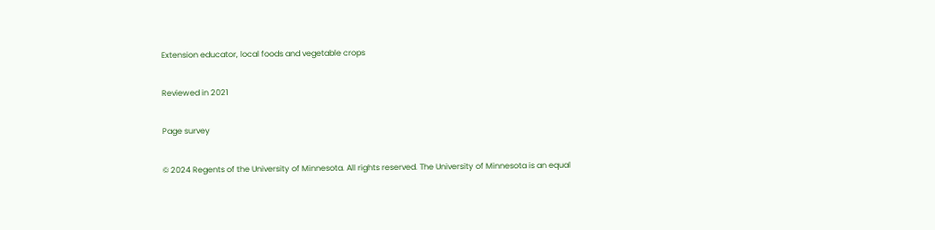Extension educator, local foods and vegetable crops

Reviewed in 2021

Page survey

© 2024 Regents of the University of Minnesota. All rights reserved. The University of Minnesota is an equal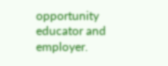opportunity educator and employer.